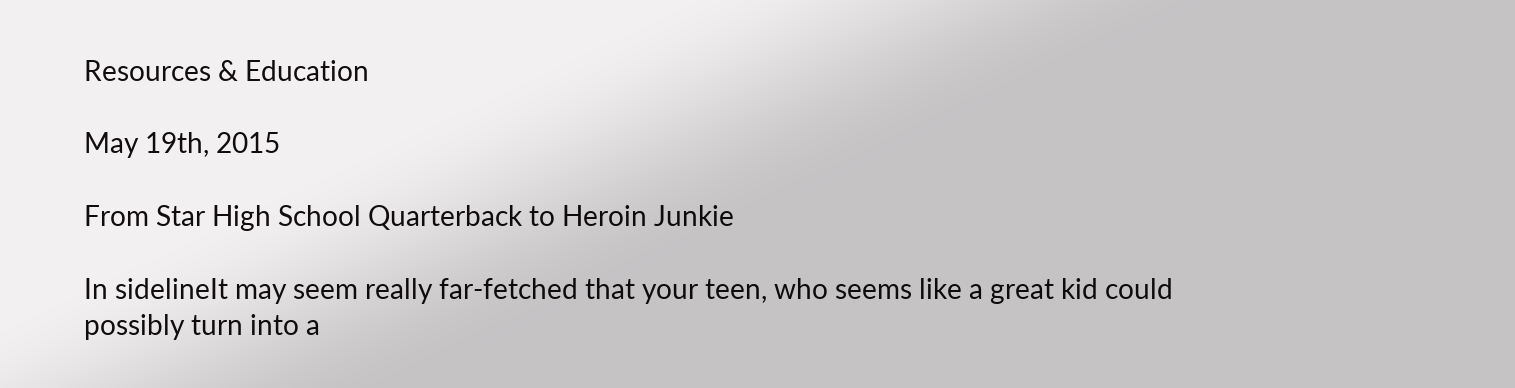Resources & Education

May 19th, 2015

From Star High School Quarterback to Heroin Junkie

In sidelineIt may seem really far-fetched that your teen, who seems like a great kid could possibly turn into a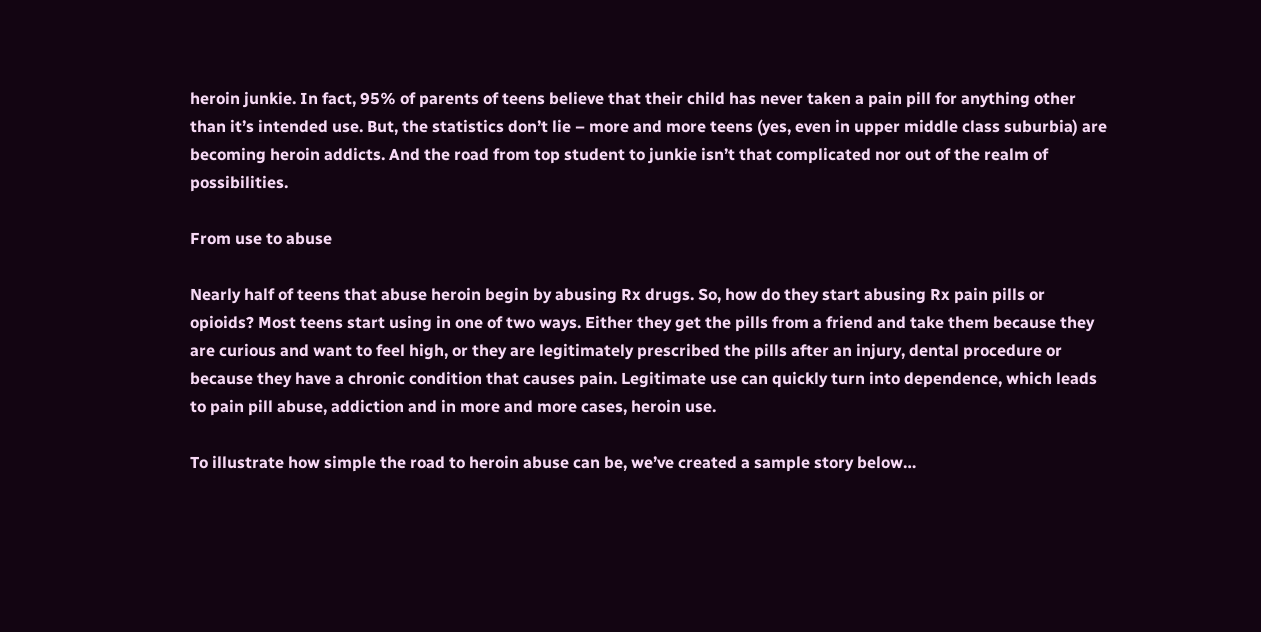heroin junkie. In fact, 95% of parents of teens believe that their child has never taken a pain pill for anything other than it’s intended use. But, the statistics don’t lie – more and more teens (yes, even in upper middle class suburbia) are becoming heroin addicts. And the road from top student to junkie isn’t that complicated nor out of the realm of possibilities.

From use to abuse

Nearly half of teens that abuse heroin begin by abusing Rx drugs. So, how do they start abusing Rx pain pills or opioids? Most teens start using in one of two ways. Either they get the pills from a friend and take them because they are curious and want to feel high, or they are legitimately prescribed the pills after an injury, dental procedure or because they have a chronic condition that causes pain. Legitimate use can quickly turn into dependence, which leads to pain pill abuse, addiction and in more and more cases, heroin use.

To illustrate how simple the road to heroin abuse can be, we’ve created a sample story below…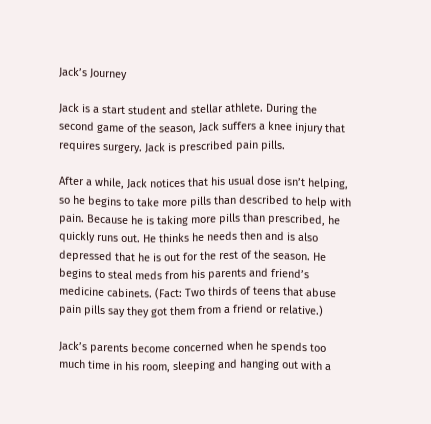Jack’s Journey

Jack is a start student and stellar athlete. During the second game of the season, Jack suffers a knee injury that requires surgery. Jack is prescribed pain pills.

After a while, Jack notices that his usual dose isn’t helping, so he begins to take more pills than described to help with pain. Because he is taking more pills than prescribed, he quickly runs out. He thinks he needs then and is also depressed that he is out for the rest of the season. He begins to steal meds from his parents and friend’s medicine cabinets. (Fact: Two thirds of teens that abuse pain pills say they got them from a friend or relative.)

Jack’s parents become concerned when he spends too much time in his room, sleeping and hanging out with a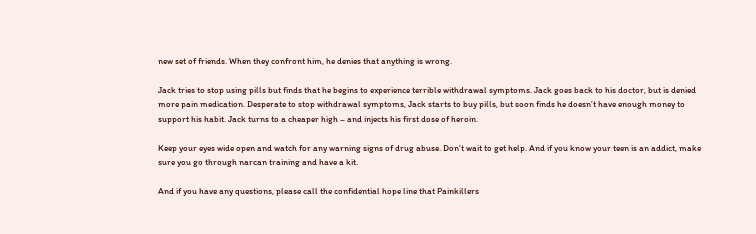new set of friends. When they confront him, he denies that anything is wrong.

Jack tries to stop using pills but finds that he begins to experience terrible withdrawal symptoms. Jack goes back to his doctor, but is denied more pain medication. Desperate to stop withdrawal symptoms, Jack starts to buy pills, but soon finds he doesn’t have enough money to support his habit. Jack turns to a cheaper high – and injects his first dose of heroin.

Keep your eyes wide open and watch for any warning signs of drug abuse. Don’t wait to get help. And if you know your teen is an addict, make sure you go through narcan training and have a kit.

And if you have any questions, please call the confidential hope line that Painkillers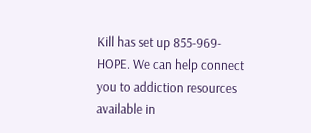Kill has set up 855-969-HOPE. We can help connect you to addiction resources available in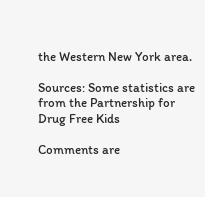the Western New York area.

Sources: Some statistics are from the Partnership for Drug Free Kids

Comments are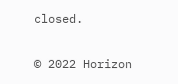closed.

© 2022 Horizon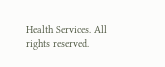Health Services. All rights reserved.